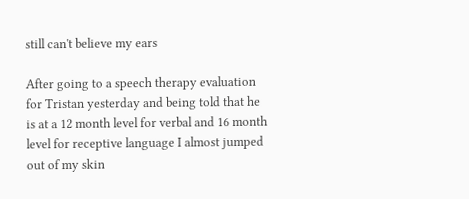still can't believe my ears

After going to a speech therapy evaluation for Tristan yesterday and being told that he is at a 12 month level for verbal and 16 month level for receptive language I almost jumped out of my skin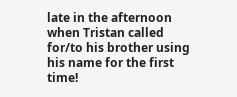late in the afternoon when Tristan called for/to his brother using his name for the first time!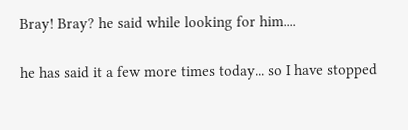Bray! Bray? he said while looking for him....

he has said it a few more times today... so I have stopped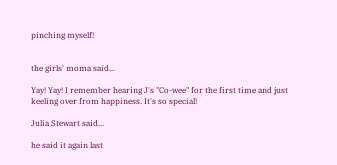pinching myself!


the girls' moma said...

Yay! Yay! I remember hearing J's "Co-wee" for the first time and just keeling over from happiness. It's so special!

Julia Stewart said...

he said it again last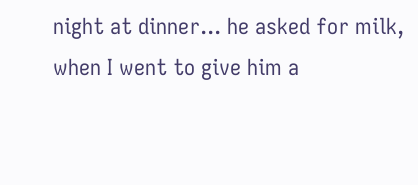night at dinner... he asked for milk, when I went to give him a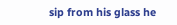sip from his glass he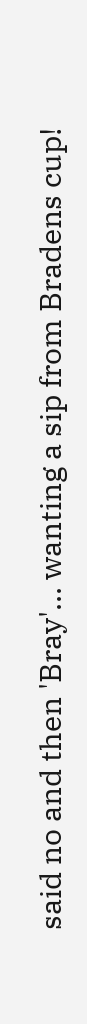said no and then 'Bray'... wanting a sip from Bradens cup!